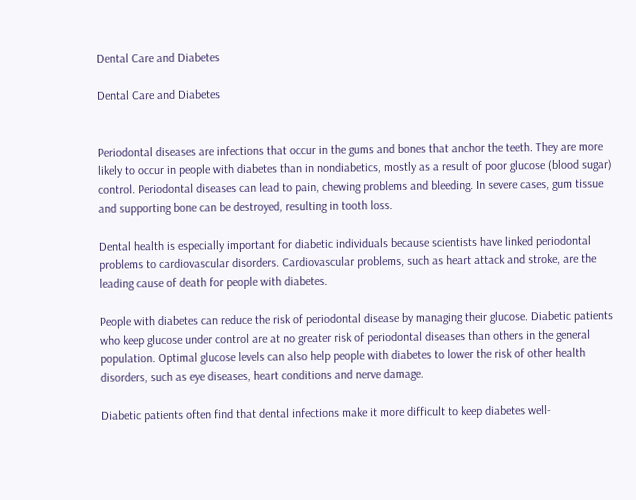Dental Care and Diabetes

Dental Care and Diabetes


Periodontal diseases are infections that occur in the gums and bones that anchor the teeth. They are more likely to occur in people with diabetes than in nondiabetics, mostly as a result of poor glucose (blood sugar) control. Periodontal diseases can lead to pain, chewing problems and bleeding. In severe cases, gum tissue and supporting bone can be destroyed, resulting in tooth loss.

Dental health is especially important for diabetic individuals because scientists have linked periodontal problems to cardiovascular disorders. Cardiovascular problems, such as heart attack and stroke, are the leading cause of death for people with diabetes.

People with diabetes can reduce the risk of periodontal disease by managing their glucose. Diabetic patients who keep glucose under control are at no greater risk of periodontal diseases than others in the general population. Optimal glucose levels can also help people with diabetes to lower the risk of other health disorders, such as eye diseases, heart conditions and nerve damage.

Diabetic patients often find that dental infections make it more difficult to keep diabetes well-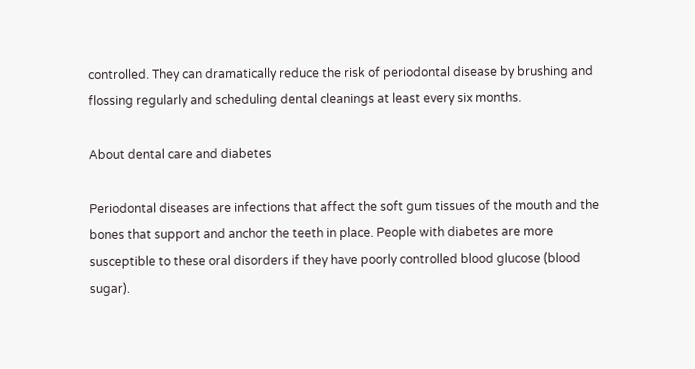controlled. They can dramatically reduce the risk of periodontal disease by brushing and flossing regularly and scheduling dental cleanings at least every six months.

About dental care and diabetes

Periodontal diseases are infections that affect the soft gum tissues of the mouth and the bones that support and anchor the teeth in place. People with diabetes are more susceptible to these oral disorders if they have poorly controlled blood glucose (blood sugar).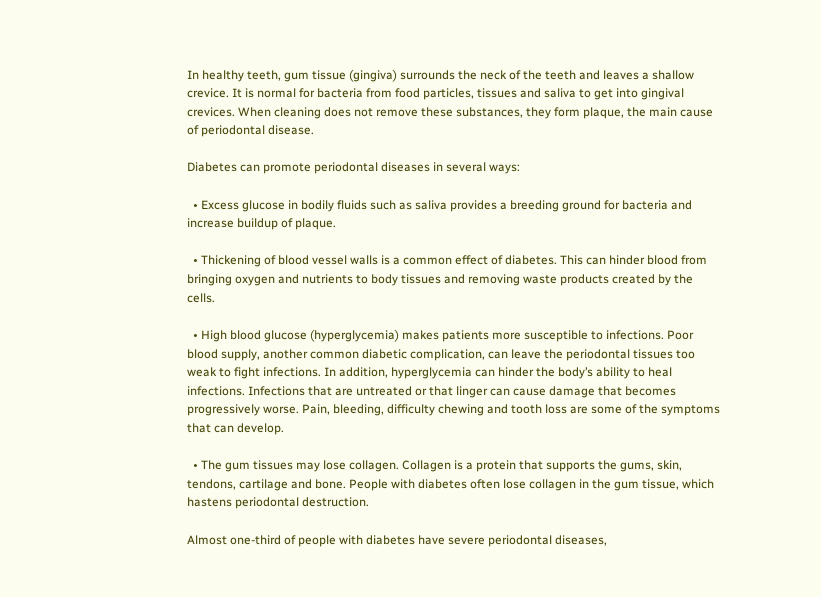In healthy teeth, gum tissue (gingiva) surrounds the neck of the teeth and leaves a shallow crevice. It is normal for bacteria from food particles, tissues and saliva to get into gingival crevices. When cleaning does not remove these substances, they form plaque, the main cause of periodontal disease.

Diabetes can promote periodontal diseases in several ways:

  • Excess glucose in bodily fluids such as saliva provides a breeding ground for bacteria and increase buildup of plaque.

  • Thickening of blood vessel walls is a common effect of diabetes. This can hinder blood from bringing oxygen and nutrients to body tissues and removing waste products created by the cells.

  • High blood glucose (hyperglycemia) makes patients more susceptible to infections. Poor blood supply, another common diabetic complication, can leave the periodontal tissues too weak to fight infections. In addition, hyperglycemia can hinder the body’s ability to heal infections. Infections that are untreated or that linger can cause damage that becomes progressively worse. Pain, bleeding, difficulty chewing and tooth loss are some of the symptoms that can develop.

  • The gum tissues may lose collagen. Collagen is a protein that supports the gums, skin, tendons, cartilage and bone. People with diabetes often lose collagen in the gum tissue, which hastens periodontal destruction.

Almost one-third of people with diabetes have severe periodontal diseases,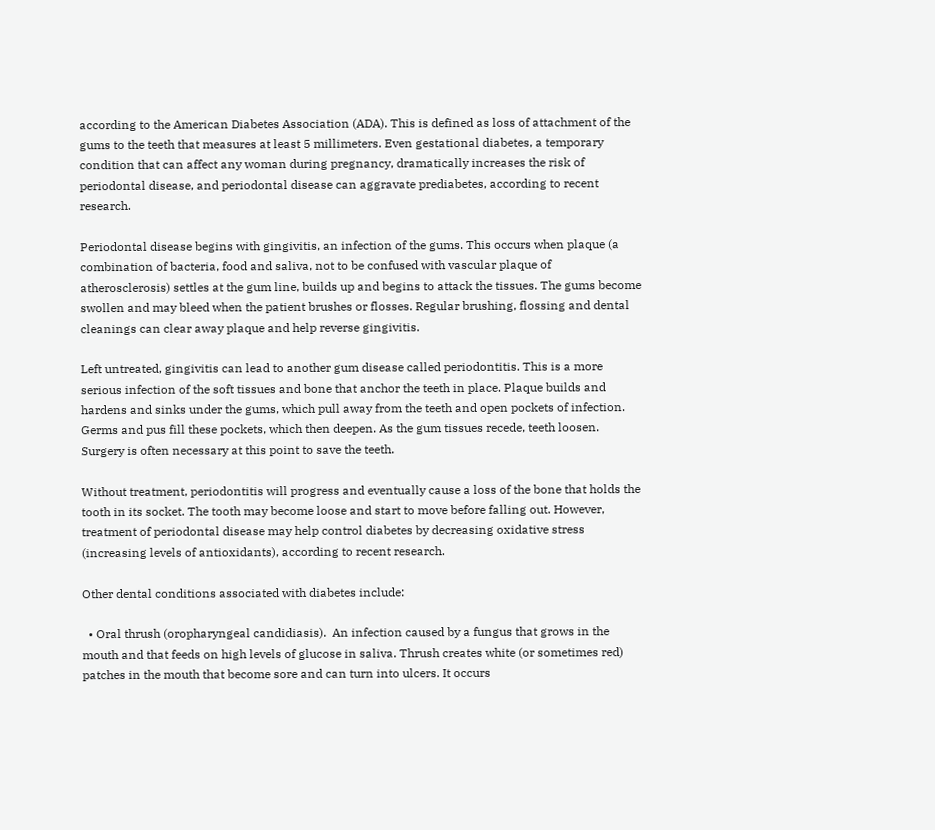according to the American Diabetes Association (ADA). This is defined as loss of attachment of the gums to the teeth that measures at least 5 millimeters. Even gestational diabetes, a temporary condition that can affect any woman during pregnancy, dramatically increases the risk of periodontal disease, and periodontal disease can aggravate prediabetes, according to recent research.

Periodontal disease begins with gingivitis, an infection of the gums. This occurs when plaque (a combination of bacteria, food and saliva, not to be confused with vascular plaque of atherosclerosis) settles at the gum line, builds up and begins to attack the tissues. The gums become swollen and may bleed when the patient brushes or flosses. Regular brushing, flossing and dental cleanings can clear away plaque and help reverse gingivitis.

Left untreated, gingivitis can lead to another gum disease called periodontitis. This is a more serious infection of the soft tissues and bone that anchor the teeth in place. Plaque builds and hardens and sinks under the gums, which pull away from the teeth and open pockets of infection. Germs and pus fill these pockets, which then deepen. As the gum tissues recede, teeth loosen. Surgery is often necessary at this point to save the teeth.

Without treatment, periodontitis will progress and eventually cause a loss of the bone that holds the tooth in its socket. The tooth may become loose and start to move before falling out. However, treatment of periodontal disease may help control diabetes by decreasing oxidative stress (increasing levels of antioxidants), according to recent research.

Other dental conditions associated with diabetes include:

  • Oral thrush (oropharyngeal candidiasis).  An infection caused by a fungus that grows in the mouth and that feeds on high levels of glucose in saliva. Thrush creates white (or sometimes red) patches in the mouth that become sore and can turn into ulcers. It occurs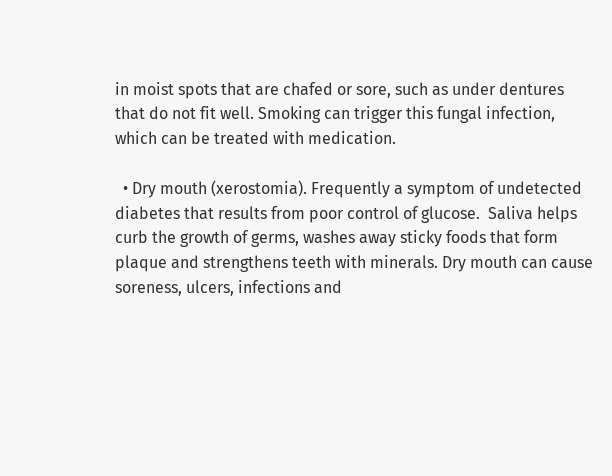in moist spots that are chafed or sore, such as under dentures that do not fit well. Smoking can trigger this fungal infection, which can be treated with medication.

  • Dry mouth (xerostomia). Frequently a symptom of undetected diabetes that results from poor control of glucose.  Saliva helps curb the growth of germs, washes away sticky foods that form plaque and strengthens teeth with minerals. Dry mouth can cause soreness, ulcers, infections and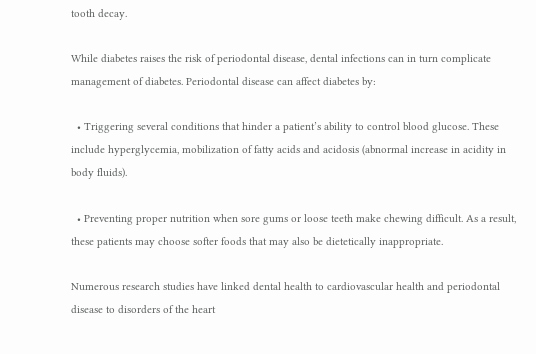tooth decay.

While diabetes raises the risk of periodontal disease, dental infections can in turn complicate management of diabetes. Periodontal disease can affect diabetes by:

  • Triggering several conditions that hinder a patient’s ability to control blood glucose. These include hyperglycemia, mobilization of fatty acids and acidosis (abnormal increase in acidity in body fluids).

  • Preventing proper nutrition when sore gums or loose teeth make chewing difficult. As a result, these patients may choose softer foods that may also be dietetically inappropriate.

Numerous research studies have linked dental health to cardiovascular health and periodontal disease to disorders of the heart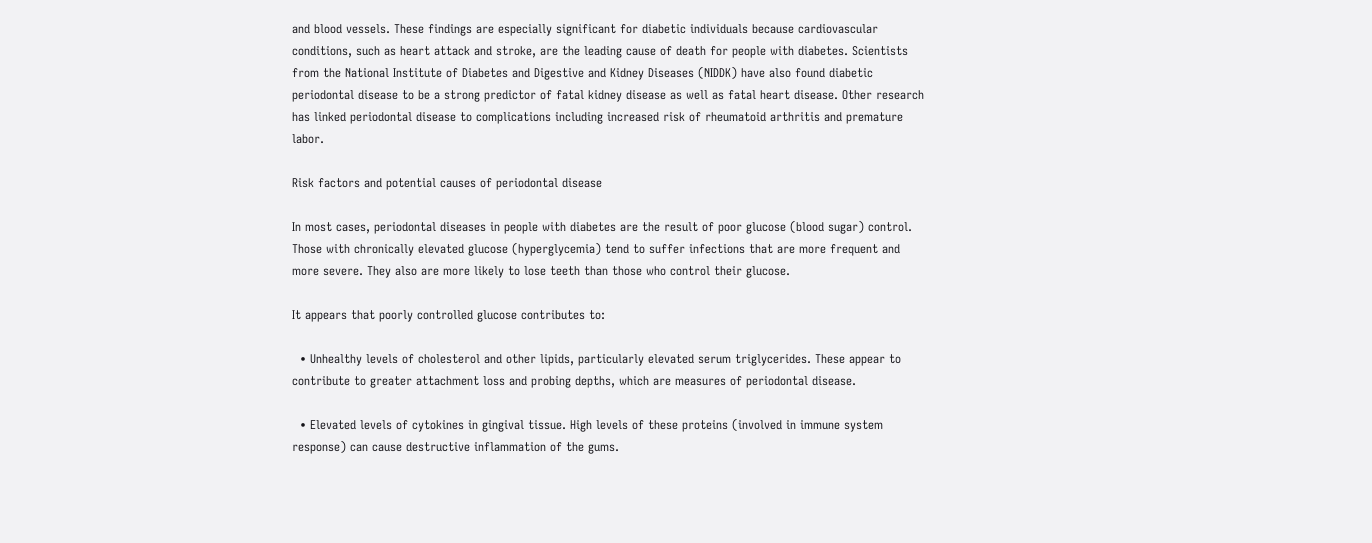and blood vessels. These findings are especially significant for diabetic individuals because cardiovascular conditions, such as heart attack and stroke, are the leading cause of death for people with diabetes. Scientists from the National Institute of Diabetes and Digestive and Kidney Diseases (NIDDK) have also found diabetic periodontal disease to be a strong predictor of fatal kidney disease as well as fatal heart disease. Other research has linked periodontal disease to complications including increased risk of rheumatoid arthritis and premature labor.

Risk factors and potential causes of periodontal disease

In most cases, periodontal diseases in people with diabetes are the result of poor glucose (blood sugar) control. Those with chronically elevated glucose (hyperglycemia) tend to suffer infections that are more frequent and more severe. They also are more likely to lose teeth than those who control their glucose.

It appears that poorly controlled glucose contributes to:

  • Unhealthy levels of cholesterol and other lipids, particularly elevated serum triglycerides. These appear to contribute to greater attachment loss and probing depths, which are measures of periodontal disease.

  • Elevated levels of cytokines in gingival tissue. High levels of these proteins (involved in immune system response) can cause destructive inflammation of the gums.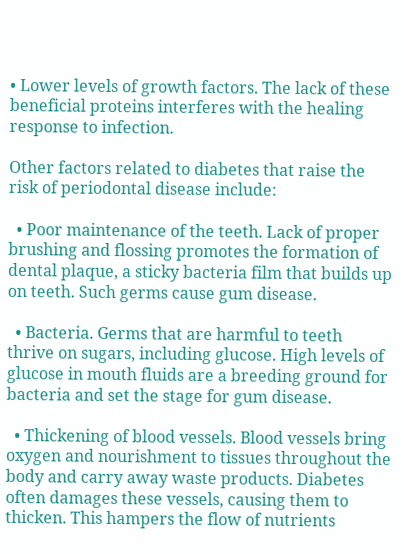• Lower levels of growth factors. The lack of these beneficial proteins interferes with the healing response to infection.

Other factors related to diabetes that raise the risk of periodontal disease include:

  • Poor maintenance of the teeth. Lack of proper brushing and flossing promotes the formation of dental plaque, a sticky bacteria film that builds up on teeth. Such germs cause gum disease.

  • Bacteria. Germs that are harmful to teeth thrive on sugars, including glucose. High levels of glucose in mouth fluids are a breeding ground for bacteria and set the stage for gum disease.

  • Thickening of blood vessels. Blood vessels bring oxygen and nourishment to tissues throughout the body and carry away waste products. Diabetes often damages these vessels, causing them to thicken. This hampers the flow of nutrients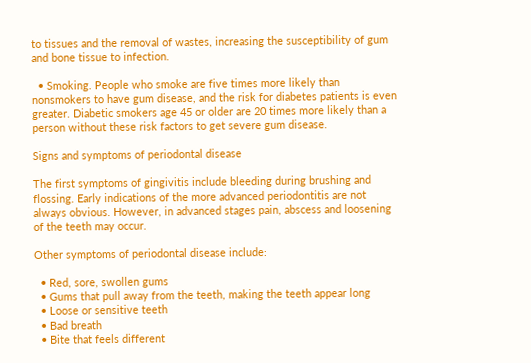to tissues and the removal of wastes, increasing the susceptibility of gum and bone tissue to infection.

  • Smoking. People who smoke are five times more likely than nonsmokers to have gum disease, and the risk for diabetes patients is even greater. Diabetic smokers age 45 or older are 20 times more likely than a person without these risk factors to get severe gum disease.

Signs and symptoms of periodontal disease

The first symptoms of gingivitis include bleeding during brushing and flossing. Early indications of the more advanced periodontitis are not always obvious. However, in advanced stages pain, abscess and loosening of the teeth may occur.

Other symptoms of periodontal disease include:

  • Red, sore, swollen gums
  • Gums that pull away from the teeth, making the teeth appear long
  • Loose or sensitive teeth
  • Bad breath
  • Bite that feels different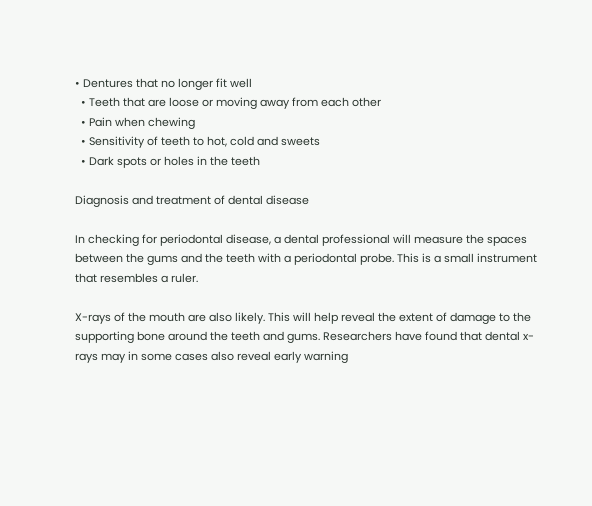• Dentures that no longer fit well
  • Teeth that are loose or moving away from each other
  • Pain when chewing
  • Sensitivity of teeth to hot, cold and sweets
  • Dark spots or holes in the teeth

Diagnosis and treatment of dental disease

In checking for periodontal disease, a dental professional will measure the spaces between the gums and the teeth with a periodontal probe. This is a small instrument that resembles a ruler.

X-rays of the mouth are also likely. This will help reveal the extent of damage to the supporting bone around the teeth and gums. Researchers have found that dental x-rays may in some cases also reveal early warning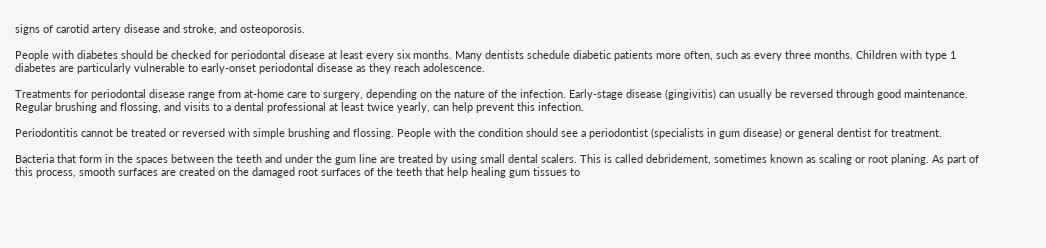signs of carotid artery disease and stroke, and osteoporosis.

People with diabetes should be checked for periodontal disease at least every six months. Many dentists schedule diabetic patients more often, such as every three months. Children with type 1 diabetes are particularly vulnerable to early-onset periodontal disease as they reach adolescence.

Treatments for periodontal disease range from at-home care to surgery, depending on the nature of the infection. Early-stage disease (gingivitis) can usually be reversed through good maintenance. Regular brushing and flossing, and visits to a dental professional at least twice yearly, can help prevent this infection.

Periodontitis cannot be treated or reversed with simple brushing and flossing. People with the condition should see a periodontist (specialists in gum disease) or general dentist for treatment.

Bacteria that form in the spaces between the teeth and under the gum line are treated by using small dental scalers. This is called debridement, sometimes known as scaling or root planing. As part of this process, smooth surfaces are created on the damaged root surfaces of the teeth that help healing gum tissues to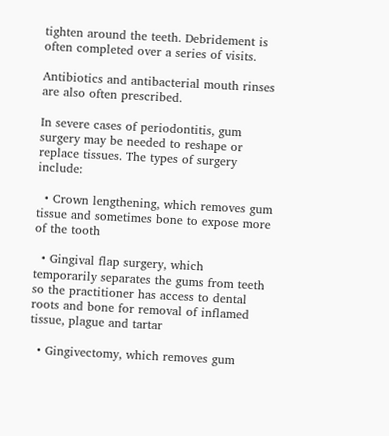tighten around the teeth. Debridement is often completed over a series of visits.

Antibiotics and antibacterial mouth rinses are also often prescribed.

In severe cases of periodontitis, gum surgery may be needed to reshape or replace tissues. The types of surgery include:

  • Crown lengthening, which removes gum tissue and sometimes bone to expose more of the tooth

  • Gingival flap surgery, which temporarily separates the gums from teeth so the practitioner has access to dental roots and bone for removal of inflamed tissue, plague and tartar

  • Gingivectomy, which removes gum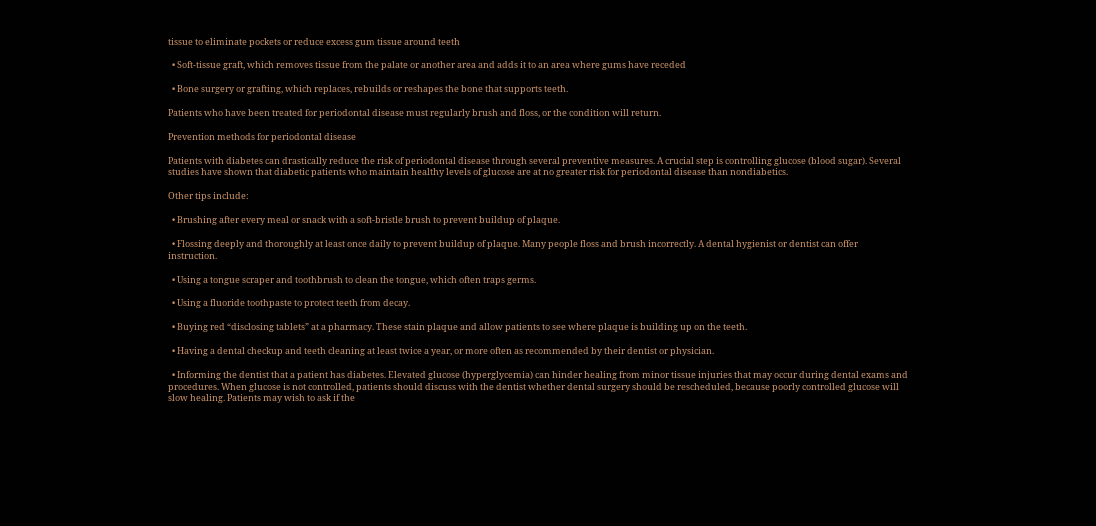tissue to eliminate pockets or reduce excess gum tissue around teeth

  • Soft-tissue graft, which removes tissue from the palate or another area and adds it to an area where gums have receded

  • Bone surgery or grafting, which replaces, rebuilds or reshapes the bone that supports teeth.

Patients who have been treated for periodontal disease must regularly brush and floss, or the condition will return.

Prevention methods for periodontal disease

Patients with diabetes can drastically reduce the risk of periodontal disease through several preventive measures. A crucial step is controlling glucose (blood sugar). Several studies have shown that diabetic patients who maintain healthy levels of glucose are at no greater risk for periodontal disease than nondiabetics.

Other tips include:

  • Brushing after every meal or snack with a soft-bristle brush to prevent buildup of plaque.

  • Flossing deeply and thoroughly at least once daily to prevent buildup of plaque. Many people floss and brush incorrectly. A dental hygienist or dentist can offer instruction.

  • Using a tongue scraper and toothbrush to clean the tongue, which often traps germs.

  • Using a fluoride toothpaste to protect teeth from decay.

  • Buying red “disclosing tablets” at a pharmacy. These stain plaque and allow patients to see where plaque is building up on the teeth.

  • Having a dental checkup and teeth cleaning at least twice a year, or more often as recommended by their dentist or physician.

  • Informing the dentist that a patient has diabetes. Elevated glucose (hyperglycemia) can hinder healing from minor tissue injuries that may occur during dental exams and procedures. When glucose is not controlled, patients should discuss with the dentist whether dental surgery should be rescheduled, because poorly controlled glucose will slow healing. Patients may wish to ask if the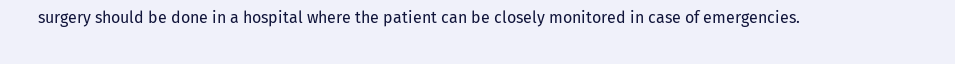surgery should be done in a hospital where the patient can be closely monitored in case of emergencies.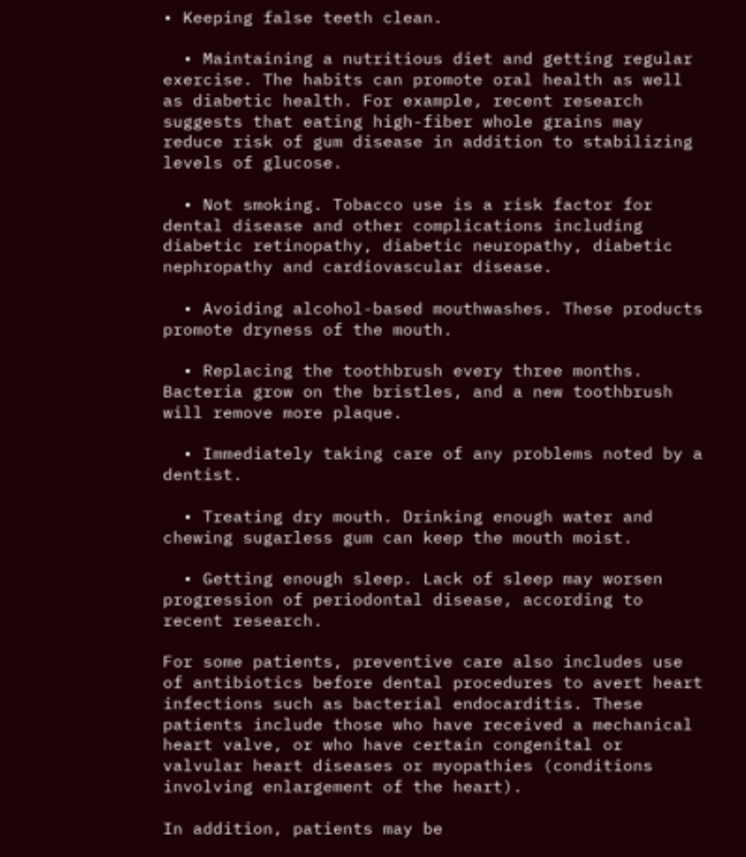• Keeping false teeth clean.

  • Maintaining a nutritious diet and getting regular exercise. The habits can promote oral health as well as diabetic health. For example, recent research suggests that eating high-fiber whole grains may reduce risk of gum disease in addition to stabilizing levels of glucose.

  • Not smoking. Tobacco use is a risk factor for dental disease and other complications including diabetic retinopathy, diabetic neuropathy, diabetic nephropathy and cardiovascular disease.

  • Avoiding alcohol-based mouthwashes. These products promote dryness of the mouth.

  • Replacing the toothbrush every three months. Bacteria grow on the bristles, and a new toothbrush will remove more plaque.

  • Immediately taking care of any problems noted by a dentist.

  • Treating dry mouth. Drinking enough water and chewing sugarless gum can keep the mouth moist.

  • Getting enough sleep. Lack of sleep may worsen progression of periodontal disease, according to recent research.

For some patients, preventive care also includes use of antibiotics before dental procedures to avert heart infections such as bacterial endocarditis. These patients include those who have received a mechanical heart valve, or who have certain congenital or valvular heart diseases or myopathies (conditions involving enlargement of the heart).

In addition, patients may be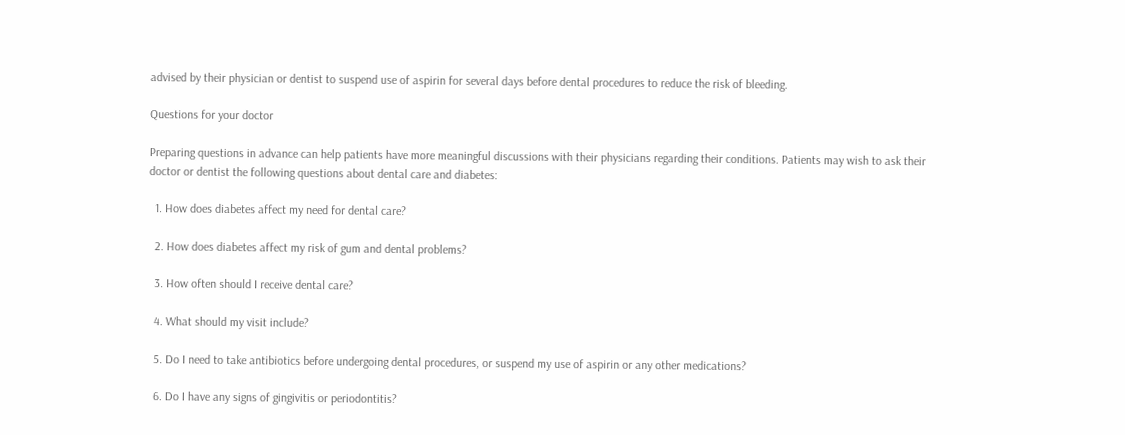advised by their physician or dentist to suspend use of aspirin for several days before dental procedures to reduce the risk of bleeding.

Questions for your doctor

Preparing questions in advance can help patients have more meaningful discussions with their physicians regarding their conditions. Patients may wish to ask their doctor or dentist the following questions about dental care and diabetes:

  1. How does diabetes affect my need for dental care?

  2. How does diabetes affect my risk of gum and dental problems?

  3. How often should I receive dental care?

  4. What should my visit include?

  5. Do I need to take antibiotics before undergoing dental procedures, or suspend my use of aspirin or any other medications?

  6. Do I have any signs of gingivitis or periodontitis?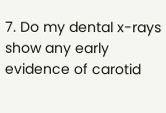7. Do my dental x-rays show any early evidence of carotid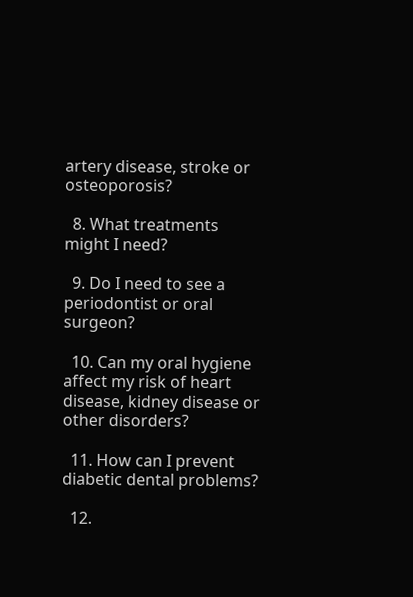artery disease, stroke or osteoporosis?

  8. What treatments might I need?

  9. Do I need to see a periodontist or oral surgeon?

  10. Can my oral hygiene affect my risk of heart disease, kidney disease or other disorders?

  11. How can I prevent diabetic dental problems?

  12.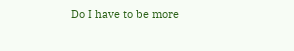Do I have to be more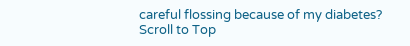careful flossing because of my diabetes?
Scroll to Top